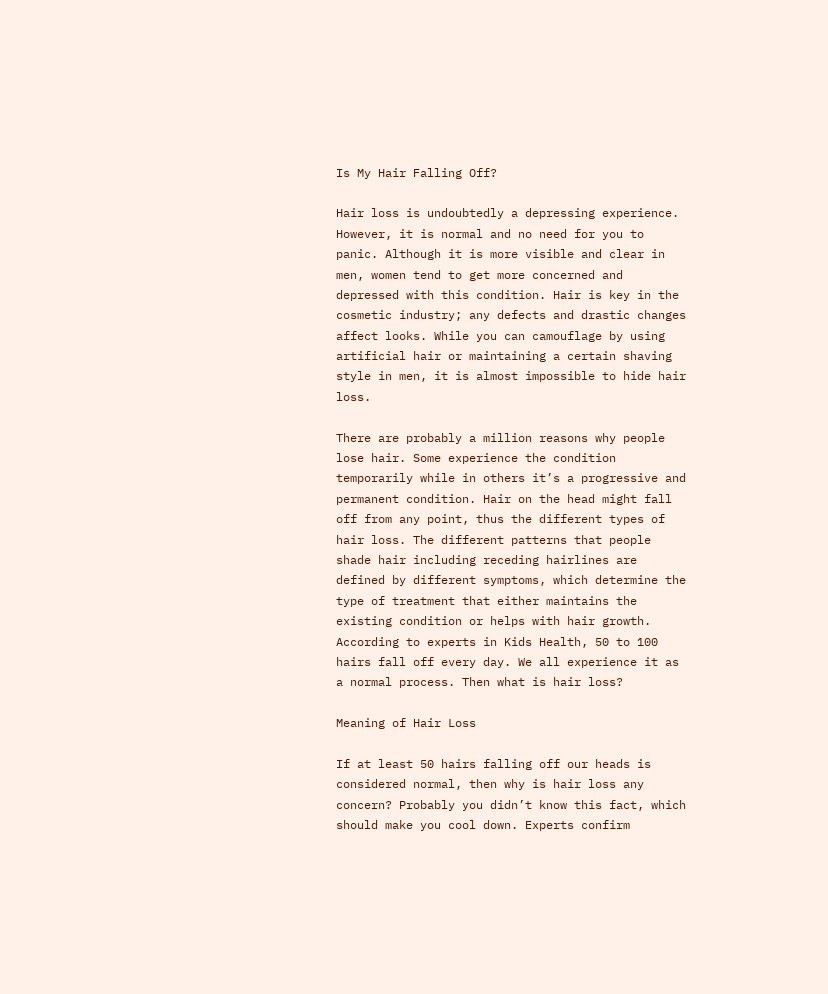Is My Hair Falling Off?

Hair loss is undoubtedly a depressing experience. However, it is normal and no need for you to panic. Although it is more visible and clear in men, women tend to get more concerned and depressed with this condition. Hair is key in the cosmetic industry; any defects and drastic changes affect looks. While you can camouflage by using artificial hair or maintaining a certain shaving style in men, it is almost impossible to hide hair loss.

There are probably a million reasons why people lose hair. Some experience the condition temporarily while in others it’s a progressive and permanent condition. Hair on the head might fall off from any point, thus the different types of hair loss. The different patterns that people shade hair including receding hairlines are defined by different symptoms, which determine the type of treatment that either maintains the existing condition or helps with hair growth. According to experts in Kids Health, 50 to 100 hairs fall off every day. We all experience it as a normal process. Then what is hair loss?

Meaning of Hair Loss

If at least 50 hairs falling off our heads is considered normal, then why is hair loss any concern? Probably you didn’t know this fact, which should make you cool down. Experts confirm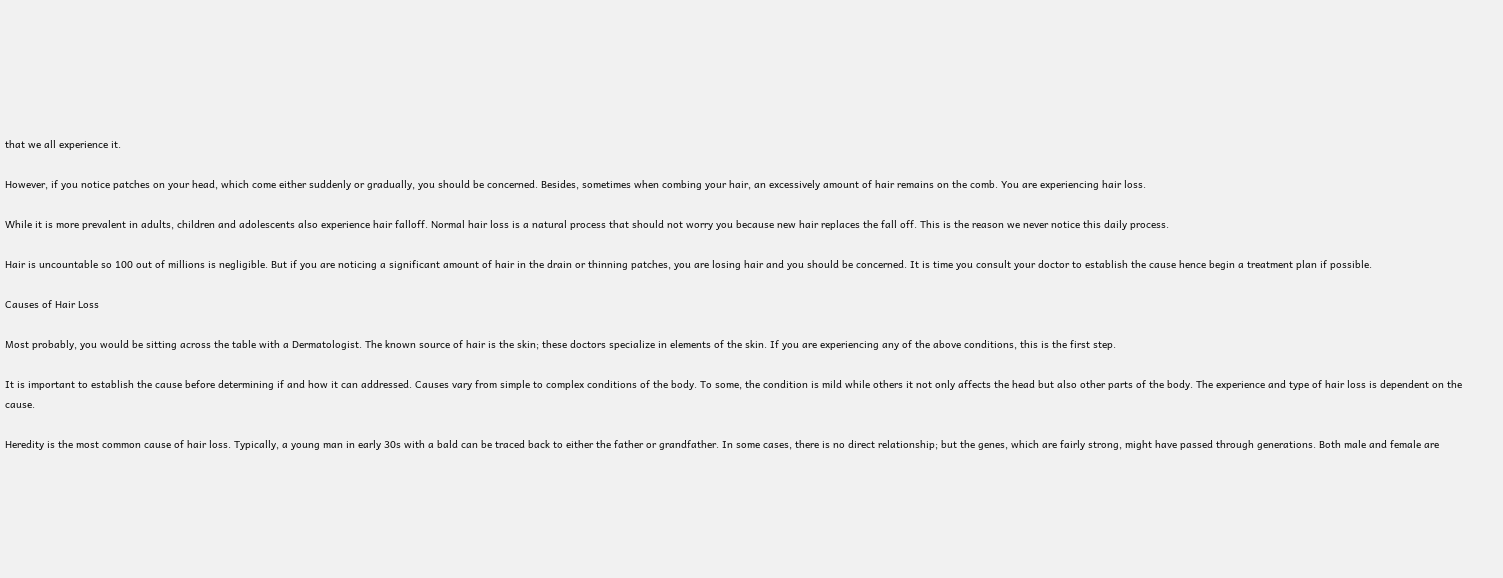that we all experience it.

However, if you notice patches on your head, which come either suddenly or gradually, you should be concerned. Besides, sometimes when combing your hair, an excessively amount of hair remains on the comb. You are experiencing hair loss.

While it is more prevalent in adults, children and adolescents also experience hair falloff. Normal hair loss is a natural process that should not worry you because new hair replaces the fall off. This is the reason we never notice this daily process.

Hair is uncountable so 100 out of millions is negligible. But if you are noticing a significant amount of hair in the drain or thinning patches, you are losing hair and you should be concerned. It is time you consult your doctor to establish the cause hence begin a treatment plan if possible.

Causes of Hair Loss

Most probably, you would be sitting across the table with a Dermatologist. The known source of hair is the skin; these doctors specialize in elements of the skin. If you are experiencing any of the above conditions, this is the first step.

It is important to establish the cause before determining if and how it can addressed. Causes vary from simple to complex conditions of the body. To some, the condition is mild while others it not only affects the head but also other parts of the body. The experience and type of hair loss is dependent on the cause.

Heredity is the most common cause of hair loss. Typically, a young man in early 30s with a bald can be traced back to either the father or grandfather. In some cases, there is no direct relationship; but the genes, which are fairly strong, might have passed through generations. Both male and female are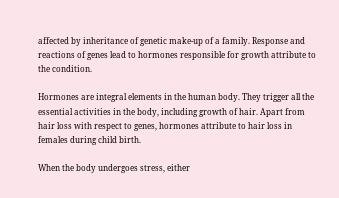affected by inheritance of genetic make-up of a family. Response and reactions of genes lead to hormones responsible for growth attribute to the condition.

Hormones are integral elements in the human body. They trigger all the essential activities in the body, including growth of hair. Apart from hair loss with respect to genes, hormones attribute to hair loss in females during child birth.

When the body undergoes stress, either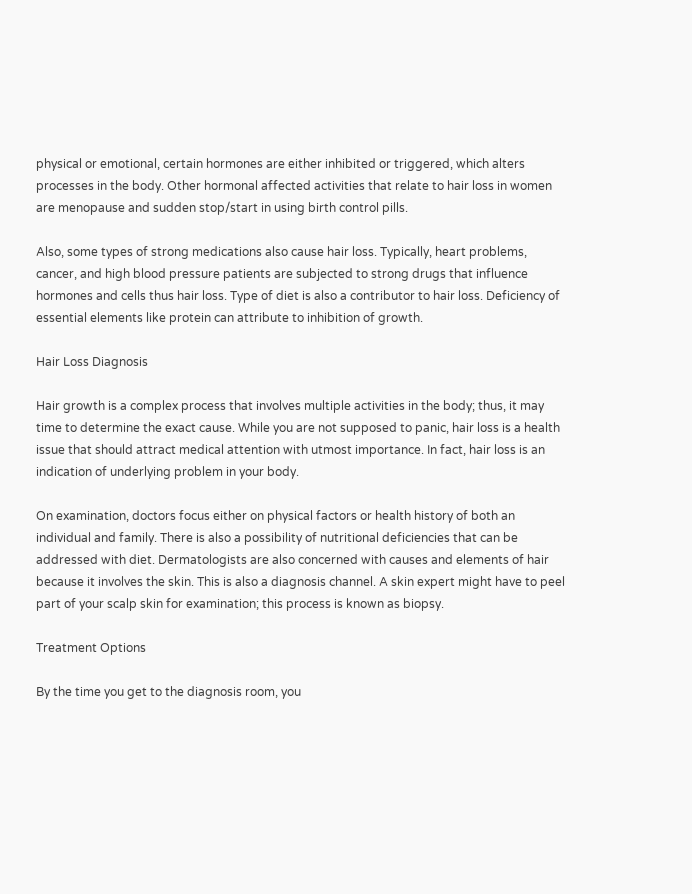physical or emotional, certain hormones are either inhibited or triggered, which alters processes in the body. Other hormonal affected activities that relate to hair loss in women are menopause and sudden stop/start in using birth control pills.

Also, some types of strong medications also cause hair loss. Typically, heart problems, cancer, and high blood pressure patients are subjected to strong drugs that influence hormones and cells thus hair loss. Type of diet is also a contributor to hair loss. Deficiency of essential elements like protein can attribute to inhibition of growth.

Hair Loss Diagnosis

Hair growth is a complex process that involves multiple activities in the body; thus, it may time to determine the exact cause. While you are not supposed to panic, hair loss is a health issue that should attract medical attention with utmost importance. In fact, hair loss is an indication of underlying problem in your body.

On examination, doctors focus either on physical factors or health history of both an individual and family. There is also a possibility of nutritional deficiencies that can be addressed with diet. Dermatologists are also concerned with causes and elements of hair because it involves the skin. This is also a diagnosis channel. A skin expert might have to peel part of your scalp skin for examination; this process is known as biopsy.

Treatment Options

By the time you get to the diagnosis room, you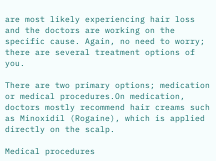are most likely experiencing hair loss and the doctors are working on the specific cause. Again, no need to worry; there are several treatment options of you.

There are two primary options; medication or medical procedures.On medication, doctors mostly recommend hair creams such as Minoxidil (Rogaine), which is applied directly on the scalp.

Medical procedures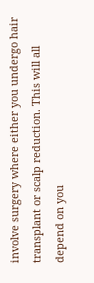involve surgery where either you undergo hair transplant or scalp reduction. This will all depend on you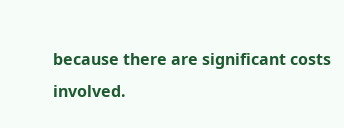because there are significant costs involved.